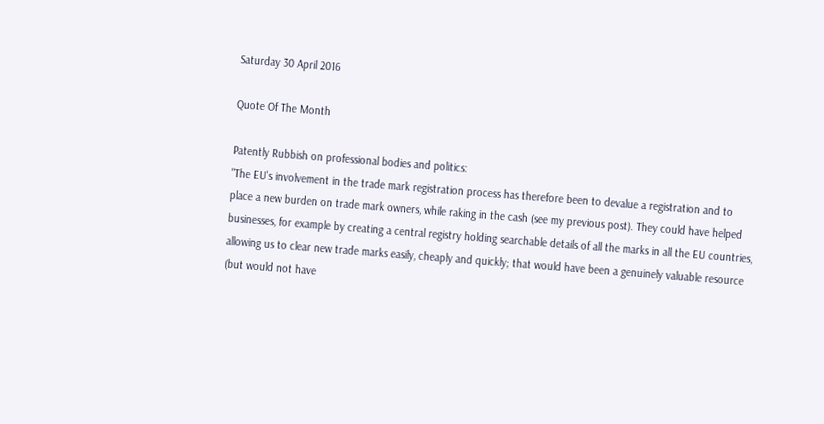Saturday 30 April 2016

Quote Of The Month

Patently Rubbish on professional bodies and politics:
"The EU's involvement in the trade mark registration process has therefore been to devalue a registration and to place a new burden on trade mark owners, while raking in the cash (see my previous post). They could have helped businesses, for example by creating a central registry holding searchable details of all the marks in all the EU countries, allowing us to clear new trade marks easily, cheaply and quickly; that would have been a genuinely valuable resource (but would not have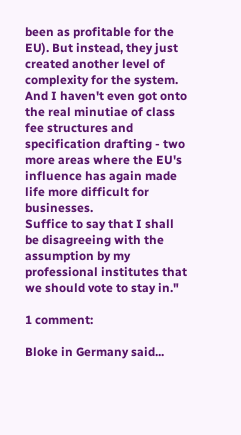been as profitable for the EU). But instead, they just created another level of complexity for the system.
And I haven't even got onto the real minutiae of class fee structures and specification drafting - two more areas where the EU's influence has again made life more difficult for businesses.
Suffice to say that I shall be disagreeing with the assumption by my professional institutes that we should vote to stay in."

1 comment:

Bloke in Germany said...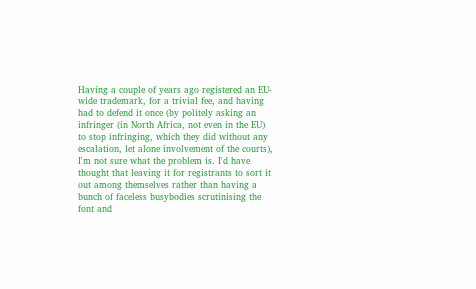Having a couple of years ago registered an EU-wide trademark, for a trivial fee, and having had to defend it once (by politely asking an infringer (in North Africa, not even in the EU) to stop infringing, which they did without any escalation, let alone involvement of the courts), I'm not sure what the problem is. I'd have thought that leaving it for registrants to sort it out among themselves rather than having a bunch of faceless busybodies scrutinising the font and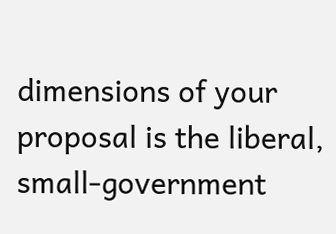dimensions of your proposal is the liberal, small-government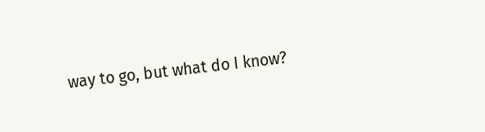way to go, but what do I know?